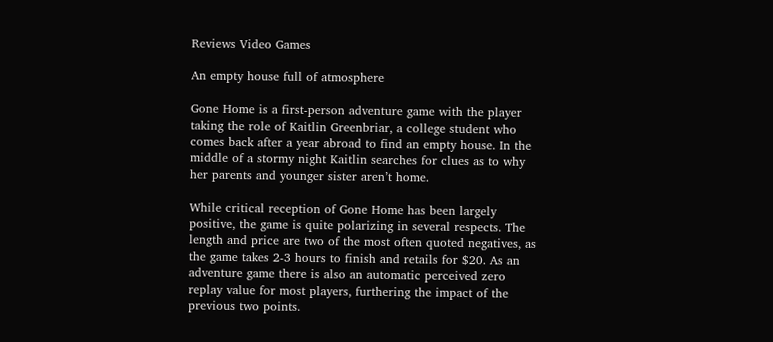Reviews Video Games

An empty house full of atmosphere

Gone Home is a first-person adventure game with the player taking the role of Kaitlin Greenbriar, a college student who comes back after a year abroad to find an empty house. In the middle of a stormy night Kaitlin searches for clues as to why her parents and younger sister aren’t home.

While critical reception of Gone Home has been largely positive, the game is quite polarizing in several respects. The length and price are two of the most often quoted negatives, as the game takes 2-3 hours to finish and retails for $20. As an adventure game there is also an automatic perceived zero replay value for most players, furthering the impact of the previous two points.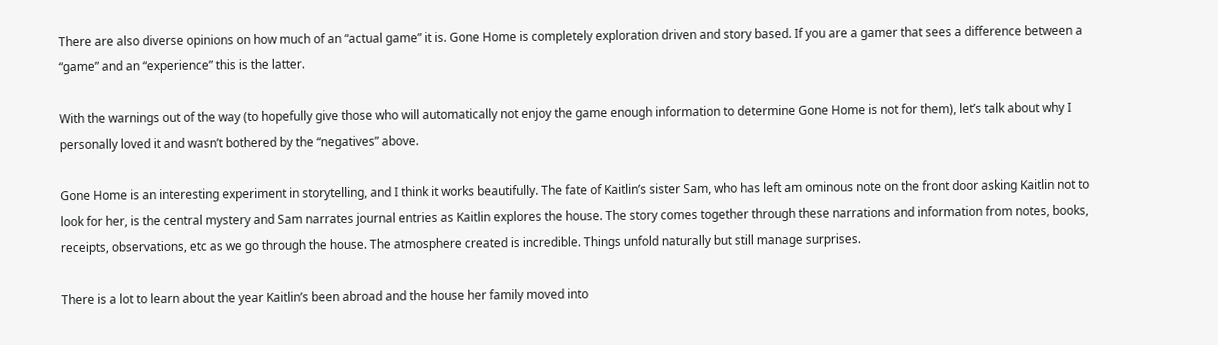There are also diverse opinions on how much of an “actual game” it is. Gone Home is completely exploration driven and story based. If you are a gamer that sees a difference between a “game” and an “experience” this is the latter.

With the warnings out of the way (to hopefully give those who will automatically not enjoy the game enough information to determine Gone Home is not for them), let’s talk about why I personally loved it and wasn’t bothered by the “negatives” above.

Gone Home is an interesting experiment in storytelling, and I think it works beautifully. The fate of Kaitlin’s sister Sam, who has left am ominous note on the front door asking Kaitlin not to look for her, is the central mystery and Sam narrates journal entries as Kaitlin explores the house. The story comes together through these narrations and information from notes, books, receipts, observations, etc as we go through the house. The atmosphere created is incredible. Things unfold naturally but still manage surprises.

There is a lot to learn about the year Kaitlin’s been abroad and the house her family moved into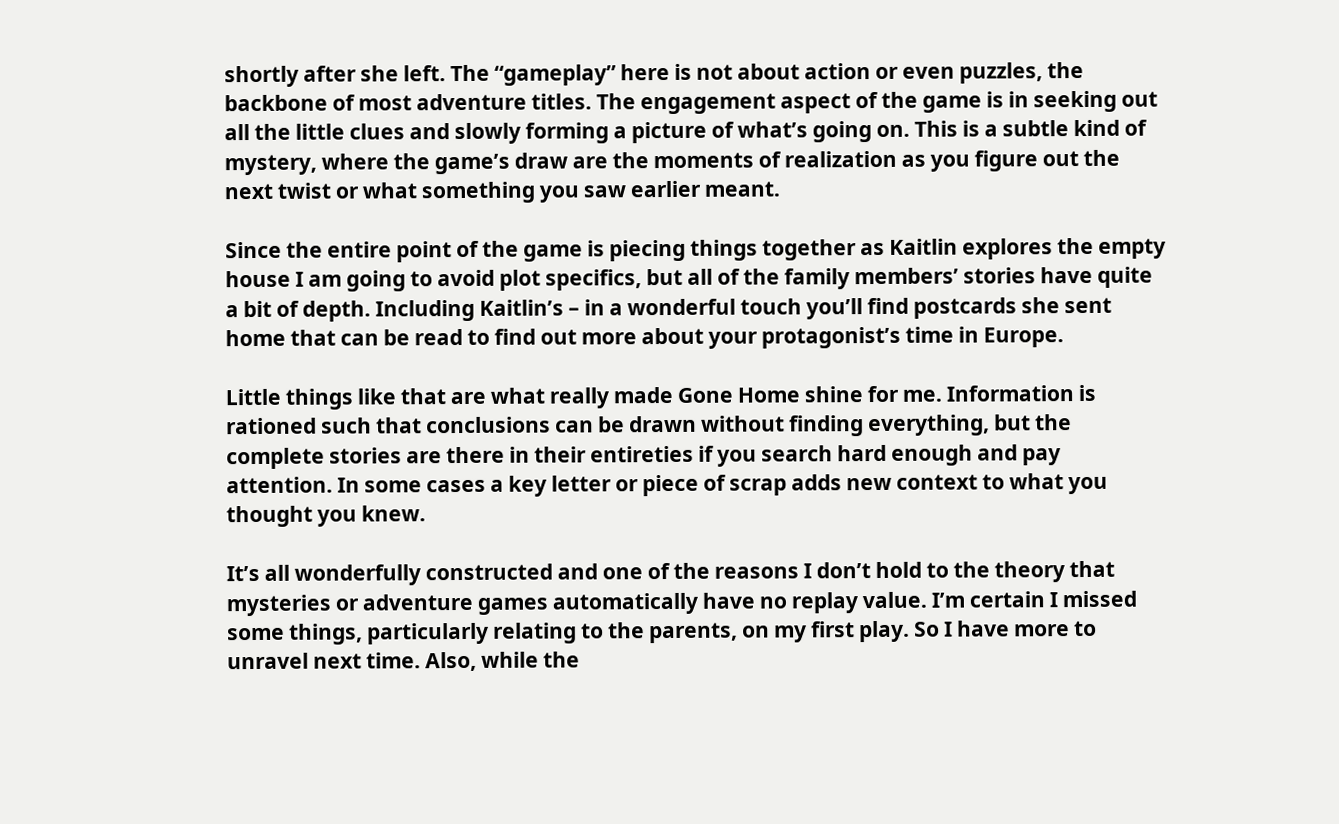shortly after she left. The “gameplay” here is not about action or even puzzles, the backbone of most adventure titles. The engagement aspect of the game is in seeking out all the little clues and slowly forming a picture of what’s going on. This is a subtle kind of mystery, where the game’s draw are the moments of realization as you figure out the next twist or what something you saw earlier meant.

Since the entire point of the game is piecing things together as Kaitlin explores the empty house I am going to avoid plot specifics, but all of the family members’ stories have quite a bit of depth. Including Kaitlin’s – in a wonderful touch you’ll find postcards she sent home that can be read to find out more about your protagonist’s time in Europe.

Little things like that are what really made Gone Home shine for me. Information is rationed such that conclusions can be drawn without finding everything, but the complete stories are there in their entireties if you search hard enough and pay attention. In some cases a key letter or piece of scrap adds new context to what you thought you knew.

It’s all wonderfully constructed and one of the reasons I don’t hold to the theory that mysteries or adventure games automatically have no replay value. I’m certain I missed some things, particularly relating to the parents, on my first play. So I have more to unravel next time. Also, while the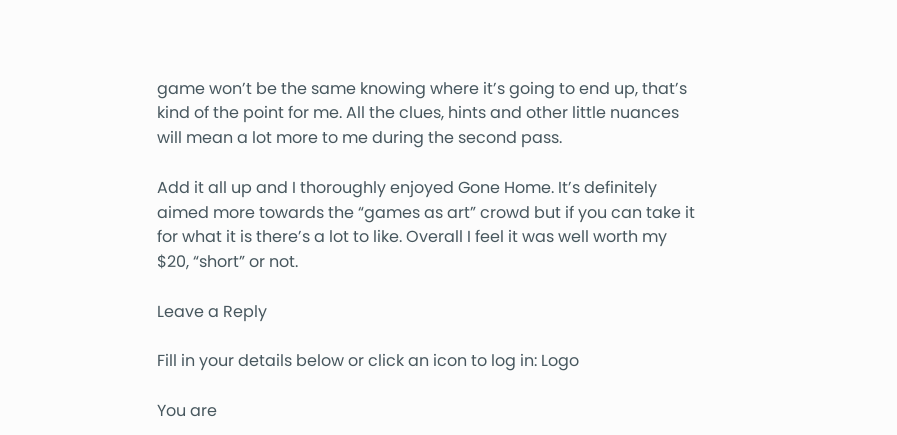game won’t be the same knowing where it’s going to end up, that’s kind of the point for me. All the clues, hints and other little nuances will mean a lot more to me during the second pass.

Add it all up and I thoroughly enjoyed Gone Home. It’s definitely aimed more towards the “games as art” crowd but if you can take it for what it is there’s a lot to like. Overall I feel it was well worth my $20, “short” or not.

Leave a Reply

Fill in your details below or click an icon to log in: Logo

You are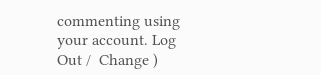commenting using your account. Log Out /  Change )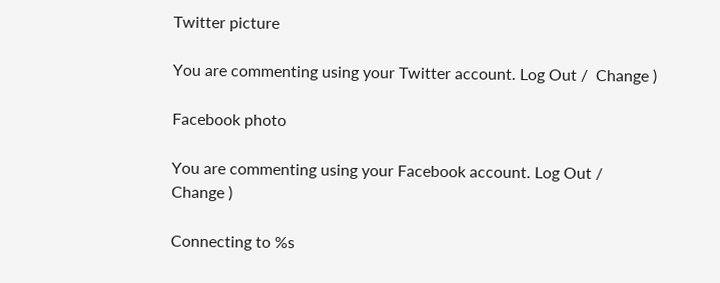Twitter picture

You are commenting using your Twitter account. Log Out /  Change )

Facebook photo

You are commenting using your Facebook account. Log Out /  Change )

Connecting to %s